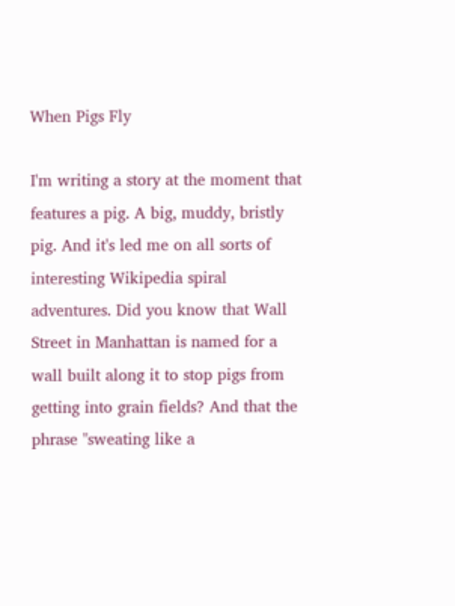When Pigs Fly

I'm writing a story at the moment that features a pig. A big, muddy, bristly pig. And it's led me on all sorts of interesting Wikipedia spiral adventures. Did you know that Wall Street in Manhattan is named for a wall built along it to stop pigs from getting into grain fields? And that the phrase "sweating like a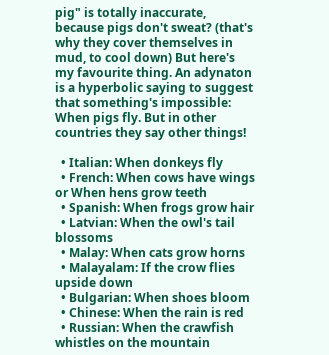pig" is totally inaccurate, because pigs don't sweat? (that's why they cover themselves in mud, to cool down) But here's my favourite thing. An adynaton is a hyperbolic saying to suggest that something's impossible: When pigs fly. But in other countries they say other things!

  • Italian: When donkeys fly
  • French: When cows have wings or When hens grow teeth
  • Spanish: When frogs grow hair
  • Latvian: When the owl's tail blossoms
  • Malay: When cats grow horns
  • Malayalam: If the crow flies upside down
  • Bulgarian: When shoes bloom
  • Chinese: When the rain is red
  • Russian: When the crawfish whistles on the mountain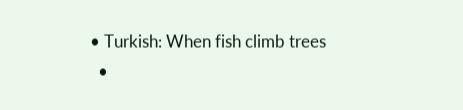• Turkish: When fish climb trees
  •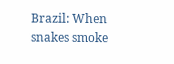Brazil: When snakes smoke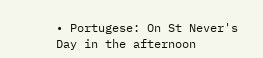• Portugese: On St Never's Day in the afternoon